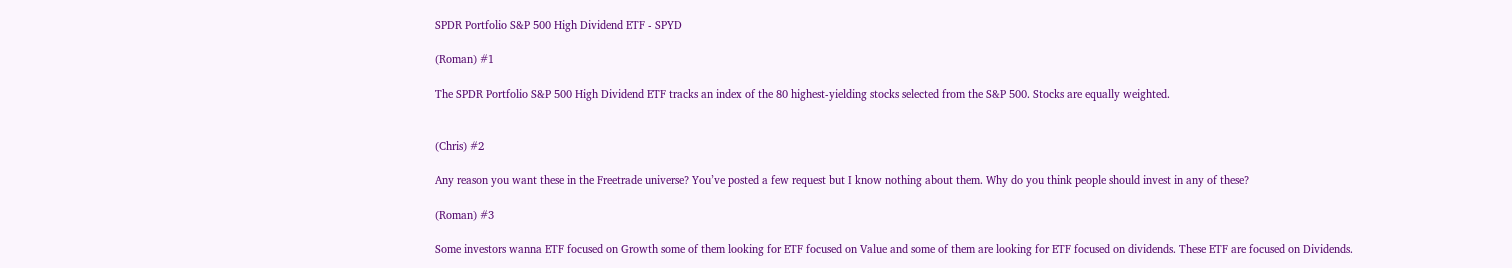SPDR Portfolio S&P 500 High Dividend ETF - SPYD

(Roman) #1

The SPDR Portfolio S&P 500 High Dividend ETF tracks an index of the 80 highest-yielding stocks selected from the S&P 500. Stocks are equally weighted.


(Chris) #2

Any reason you want these in the Freetrade universe? You’ve posted a few request but I know nothing about them. Why do you think people should invest in any of these?

(Roman) #3

Some investors wanna ETF focused on Growth some of them looking for ETF focused on Value and some of them are looking for ETF focused on dividends. These ETF are focused on Dividends.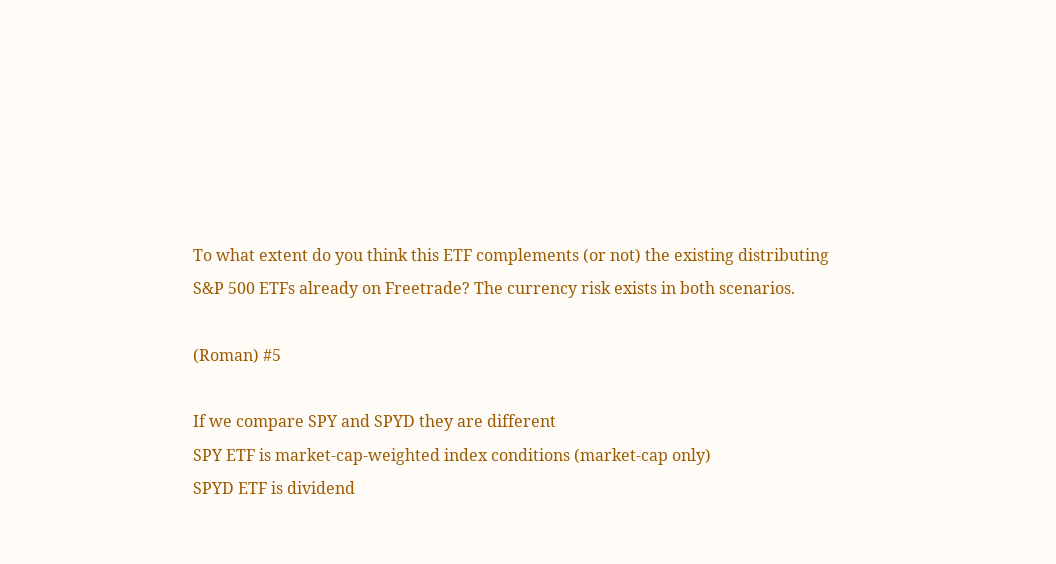To what extent do you think this ETF complements (or not) the existing distributing S&P 500 ETFs already on Freetrade? The currency risk exists in both scenarios.

(Roman) #5

If we compare SPY and SPYD they are different
SPY ETF is market-cap-weighted index conditions (market-cap only)
SPYD ETF is dividend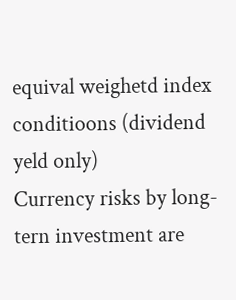equival weighetd index conditioons (dividend yeld only)
Currency risks by long-tern investment are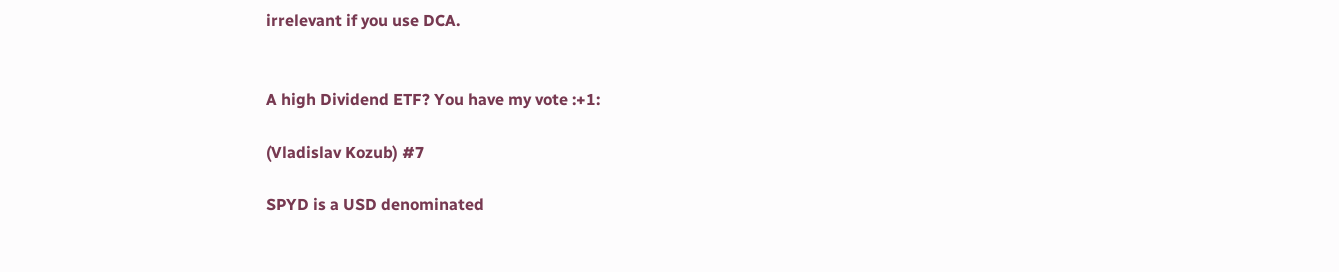irrelevant if you use DCA.


A high Dividend ETF? You have my vote :+1:

(Vladislav Kozub) #7

SPYD is a USD denominated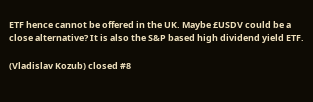ETF hence cannot be offered in the UK. Maybe £USDV could be a close alternative? It is also the S&P based high dividend yield ETF.

(Vladislav Kozub) closed #8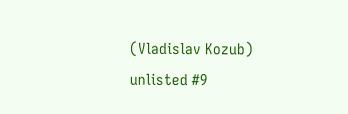(Vladislav Kozub) unlisted #9